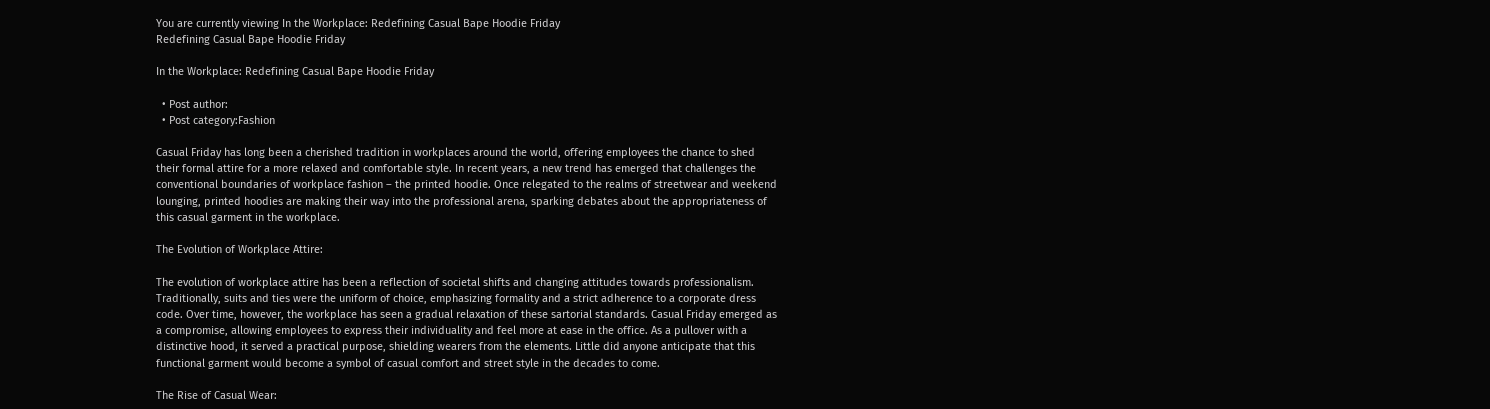You are currently viewing In the Workplace: Redefining Casual Bape Hoodie Friday
Redefining Casual Bape Hoodie Friday

In the Workplace: Redefining Casual Bape Hoodie Friday

  • Post author:
  • Post category:Fashion

Casual Friday has long been a cherished tradition in workplaces around the world, offering employees the chance to shed their formal attire for a more relaxed and comfortable style. In recent years, a new trend has emerged that challenges the conventional boundaries of workplace fashion – the printed hoodie. Once relegated to the realms of streetwear and weekend lounging, printed hoodies are making their way into the professional arena, sparking debates about the appropriateness of this casual garment in the workplace.

The Evolution of Workplace Attire:

The evolution of workplace attire has been a reflection of societal shifts and changing attitudes towards professionalism. Traditionally, suits and ties were the uniform of choice, emphasizing formality and a strict adherence to a corporate dress code. Over time, however, the workplace has seen a gradual relaxation of these sartorial standards. Casual Friday emerged as a compromise, allowing employees to express their individuality and feel more at ease in the office. As a pullover with a distinctive hood, it served a practical purpose, shielding wearers from the elements. Little did anyone anticipate that this functional garment would become a symbol of casual comfort and street style in the decades to come.

The Rise of Casual Wear: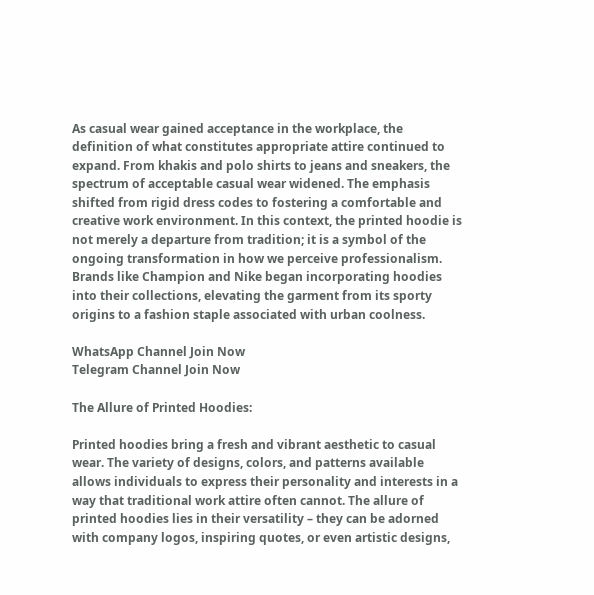As casual wear gained acceptance in the workplace, the definition of what constitutes appropriate attire continued to expand. From khakis and polo shirts to jeans and sneakers, the spectrum of acceptable casual wear widened. The emphasis shifted from rigid dress codes to fostering a comfortable and creative work environment. In this context, the printed hoodie is not merely a departure from tradition; it is a symbol of the ongoing transformation in how we perceive professionalism. Brands like Champion and Nike began incorporating hoodies into their collections, elevating the garment from its sporty origins to a fashion staple associated with urban coolness.

WhatsApp Channel Join Now
Telegram Channel Join Now

The Allure of Printed Hoodies:

Printed hoodies bring a fresh and vibrant aesthetic to casual wear. The variety of designs, colors, and patterns available allows individuals to express their personality and interests in a way that traditional work attire often cannot. The allure of printed hoodies lies in their versatility – they can be adorned with company logos, inspiring quotes, or even artistic designs,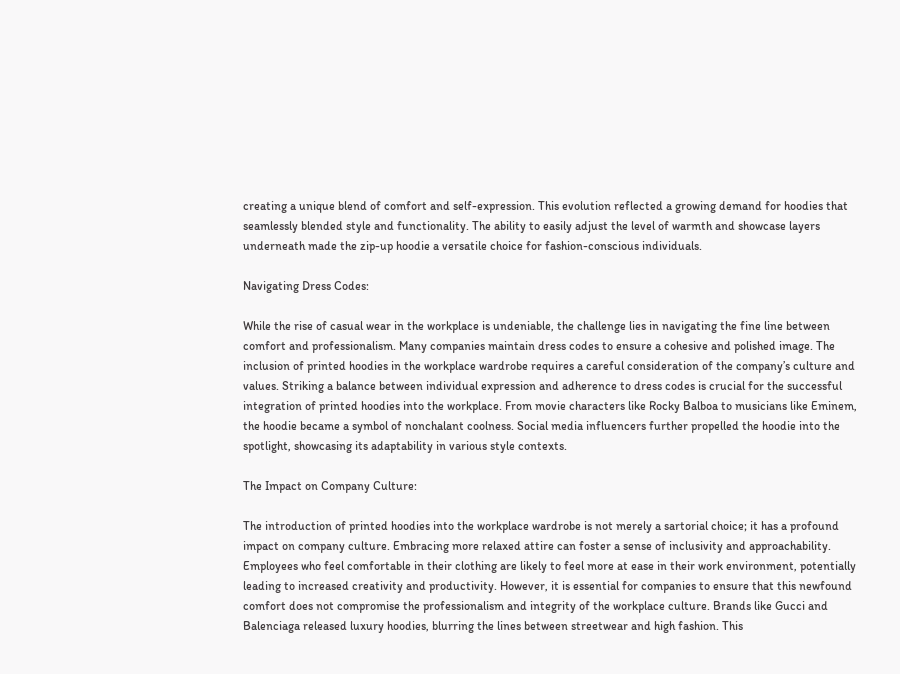creating a unique blend of comfort and self-expression. This evolution reflected a growing demand for hoodies that seamlessly blended style and functionality. The ability to easily adjust the level of warmth and showcase layers underneath made the zip-up hoodie a versatile choice for fashion-conscious individuals.

Navigating Dress Codes:

While the rise of casual wear in the workplace is undeniable, the challenge lies in navigating the fine line between comfort and professionalism. Many companies maintain dress codes to ensure a cohesive and polished image. The inclusion of printed hoodies in the workplace wardrobe requires a careful consideration of the company’s culture and values. Striking a balance between individual expression and adherence to dress codes is crucial for the successful integration of printed hoodies into the workplace. From movie characters like Rocky Balboa to musicians like Eminem, the hoodie became a symbol of nonchalant coolness. Social media influencers further propelled the hoodie into the spotlight, showcasing its adaptability in various style contexts.

The Impact on Company Culture:

The introduction of printed hoodies into the workplace wardrobe is not merely a sartorial choice; it has a profound impact on company culture. Embracing more relaxed attire can foster a sense of inclusivity and approachability. Employees who feel comfortable in their clothing are likely to feel more at ease in their work environment, potentially leading to increased creativity and productivity. However, it is essential for companies to ensure that this newfound comfort does not compromise the professionalism and integrity of the workplace culture. Brands like Gucci and Balenciaga released luxury hoodies, blurring the lines between streetwear and high fashion. This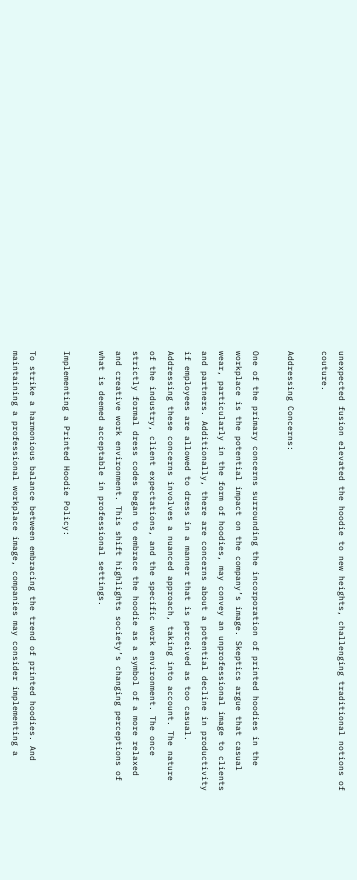unexpected fusion elevated the hoodie to new heights, challenging traditional notions of couture.

Addressing Concerns:

One of the primary concerns surrounding the incorporation of printed hoodies in the workplace is the potential impact on the company’s image. Skeptics argue that casual wear, particularly in the form of hoodies, may convey an unprofessional image to clients and partners. Additionally, there are concerns about a potential decline in productivity if employees are allowed to dress in a manner that is perceived as too casual. Addressing these concerns involves a nuanced approach, taking into account. The nature of the industry, client expectations, and the specific work environment. The once strictly formal dress codes began to embrace the hoodie as a symbol of a more relaxed and creative work environment. This shift highlights society’s changing perceptions of what is deemed acceptable in professional settings.

Implementing a Printed Hoodie Policy:

To strike a harmonious balance between embracing the trend of printed hoodies. And maintaining a professional workplace image, companies may consider implementing a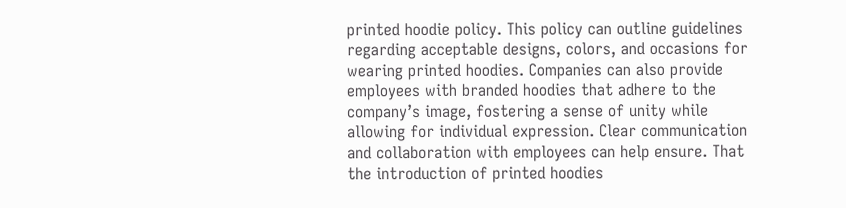printed hoodie policy. This policy can outline guidelines regarding acceptable designs, colors, and occasions for wearing printed hoodies. Companies can also provide employees with branded hoodies that adhere to the company’s image, fostering a sense of unity while allowing for individual expression. Clear communication and collaboration with employees can help ensure. That the introduction of printed hoodies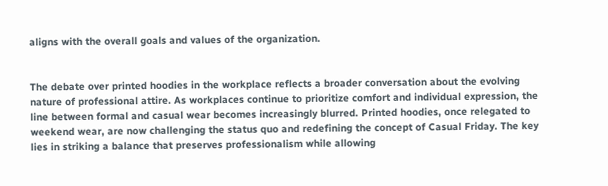aligns with the overall goals and values of the organization.


The debate over printed hoodies in the workplace reflects a broader conversation about the evolving nature of professional attire. As workplaces continue to prioritize comfort and individual expression, the line between formal and casual wear becomes increasingly blurred. Printed hoodies, once relegated to weekend wear, are now challenging the status quo and redefining the concept of Casual Friday. The key lies in striking a balance that preserves professionalism while allowing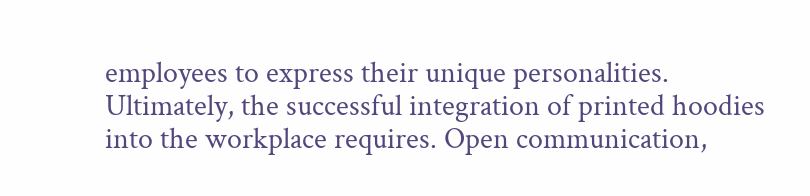employees to express their unique personalities. Ultimately, the successful integration of printed hoodies into the workplace requires. Open communication,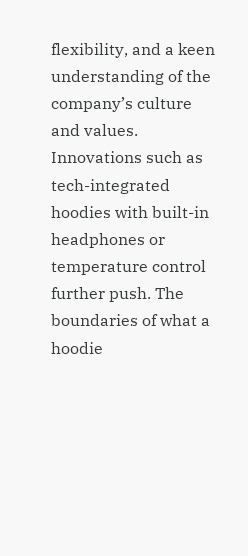flexibility, and a keen understanding of the company’s culture and values. Innovations such as tech-integrated hoodies with built-in headphones or temperature control further push. The boundaries of what a hoodie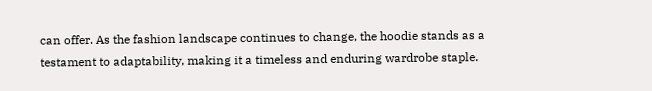can offer. As the fashion landscape continues to change, the hoodie stands as a testament to adaptability, making it a timeless and enduring wardrobe staple.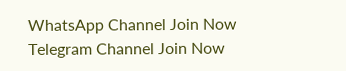WhatsApp Channel Join Now
Telegram Channel Join Now